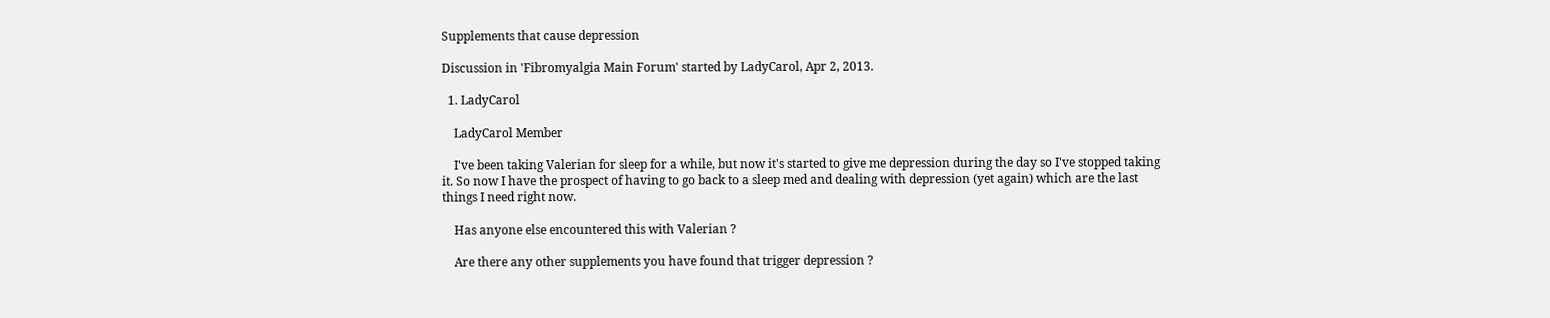Supplements that cause depression

Discussion in 'Fibromyalgia Main Forum' started by LadyCarol, Apr 2, 2013.

  1. LadyCarol

    LadyCarol Member

    I've been taking Valerian for sleep for a while, but now it's started to give me depression during the day so I've stopped taking it. So now I have the prospect of having to go back to a sleep med and dealing with depression (yet again) which are the last things I need right now.

    Has anyone else encountered this with Valerian ?

    Are there any other supplements you have found that trigger depression ?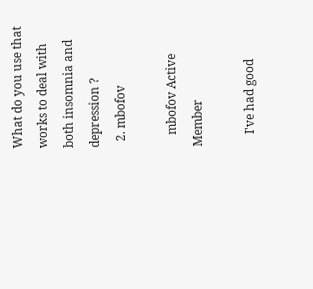What do you use that works to deal with both insomnia and depression ?
  2. mbofov

    mbofov Active Member

    I've had good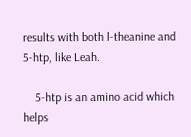results with both l-theanine and 5-htp, like Leah.

    5-htp is an amino acid which helps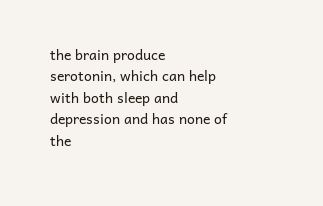the brain produce serotonin, which can help with both sleep and depression and has none of the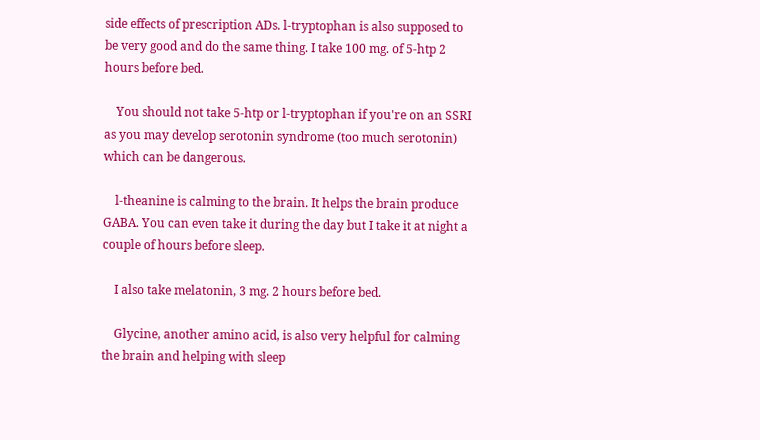side effects of prescription ADs. l-tryptophan is also supposed to be very good and do the same thing. I take 100 mg. of 5-htp 2 hours before bed.

    You should not take 5-htp or l-tryptophan if you're on an SSRI as you may develop serotonin syndrome (too much serotonin) which can be dangerous.

    l-theanine is calming to the brain. It helps the brain produce GABA. You can even take it during the day but I take it at night a couple of hours before sleep.

    I also take melatonin, 3 mg. 2 hours before bed.

    Glycine, another amino acid, is also very helpful for calming the brain and helping with sleep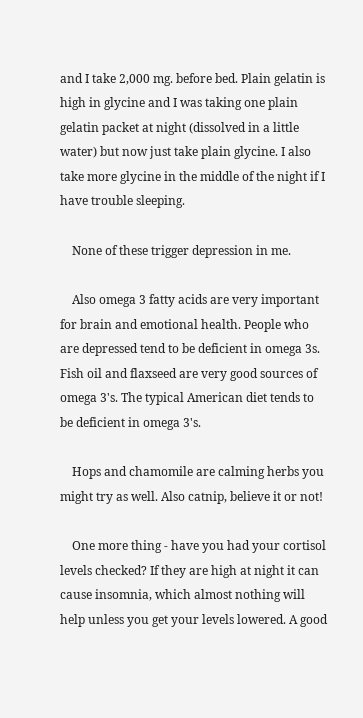and I take 2,000 mg. before bed. Plain gelatin is high in glycine and I was taking one plain gelatin packet at night (dissolved in a little water) but now just take plain glycine. I also take more glycine in the middle of the night if I have trouble sleeping.

    None of these trigger depression in me.

    Also omega 3 fatty acids are very important for brain and emotional health. People who are depressed tend to be deficient in omega 3s. Fish oil and flaxseed are very good sources of omega 3's. The typical American diet tends to be deficient in omega 3's.

    Hops and chamomile are calming herbs you might try as well. Also catnip, believe it or not!

    One more thing - have you had your cortisol levels checked? If they are high at night it can cause insomnia, which almost nothing will help unless you get your levels lowered. A good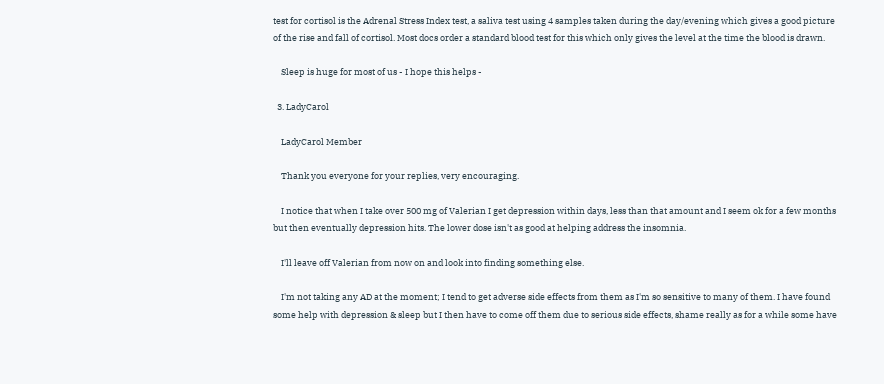test for cortisol is the Adrenal Stress Index test, a saliva test using 4 samples taken during the day/evening which gives a good picture of the rise and fall of cortisol. Most docs order a standard blood test for this which only gives the level at the time the blood is drawn.

    Sleep is huge for most of us - I hope this helps -

  3. LadyCarol

    LadyCarol Member

    Thank you everyone for your replies, very encouraging.

    I notice that when I take over 500 mg of Valerian I get depression within days, less than that amount and I seem ok for a few months but then eventually depression hits. The lower dose isn't as good at helping address the insomnia.

    I'll leave off Valerian from now on and look into finding something else.

    I'm not taking any AD at the moment; I tend to get adverse side effects from them as I'm so sensitive to many of them. I have found some help with depression & sleep but I then have to come off them due to serious side effects, shame really as for a while some have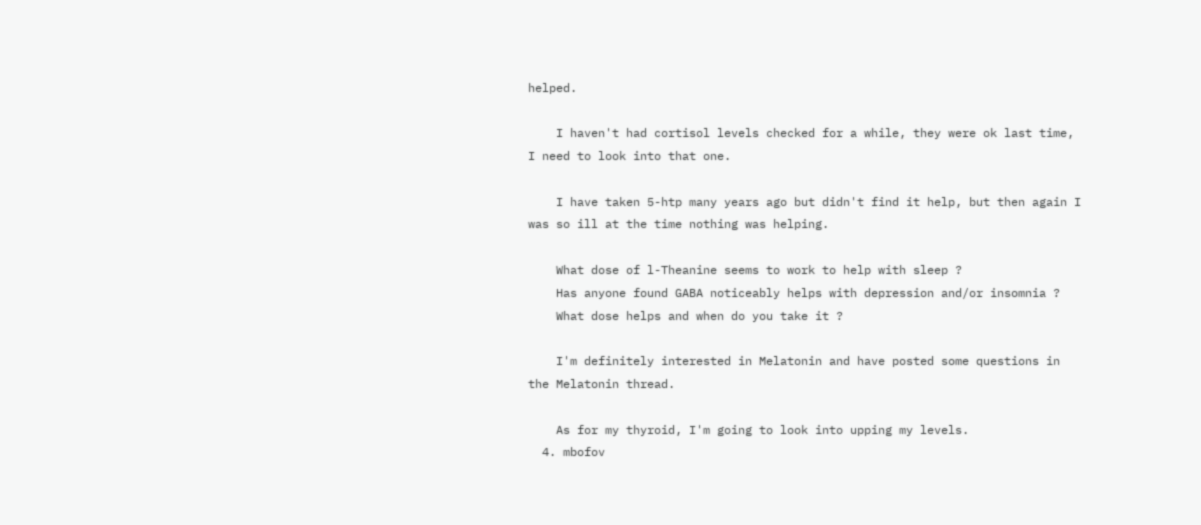helped.

    I haven't had cortisol levels checked for a while, they were ok last time, I need to look into that one.

    I have taken 5-htp many years ago but didn't find it help, but then again I was so ill at the time nothing was helping.

    What dose of l-Theanine seems to work to help with sleep ?
    Has anyone found GABA noticeably helps with depression and/or insomnia ?
    What dose helps and when do you take it ?

    I'm definitely interested in Melatonin and have posted some questions in the Melatonin thread.

    As for my thyroid, I'm going to look into upping my levels.
  4. mbofov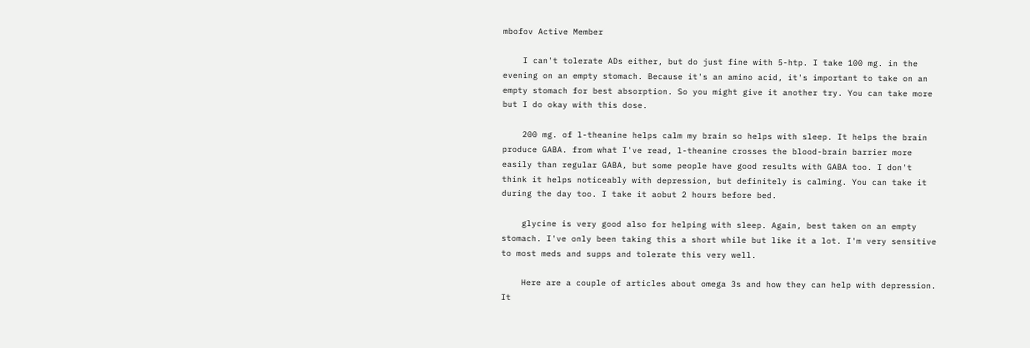mbofov Active Member

    I can't tolerate ADs either, but do just fine with 5-htp. I take 100 mg. in the evening on an empty stomach. Because it's an amino acid, it's important to take on an empty stomach for best absorption. So you might give it another try. You can take more but I do okay with this dose.

    200 mg. of l-theanine helps calm my brain so helps with sleep. It helps the brain produce GABA. from what I've read, l-theanine crosses the blood-brain barrier more easily than regular GABA, but some people have good results with GABA too. I don't think it helps noticeably with depression, but definitely is calming. You can take it during the day too. I take it aobut 2 hours before bed.

    glycine is very good also for helping with sleep. Again, best taken on an empty stomach. I've only been taking this a short while but like it a lot. I'm very sensitive to most meds and supps and tolerate this very well.

    Here are a couple of articles about omega 3s and how they can help with depression. It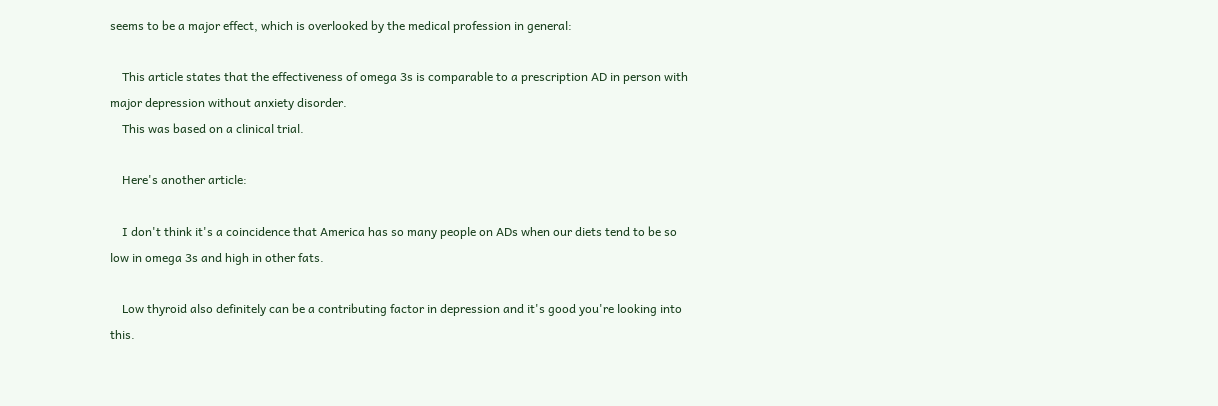seems to be a major effect, which is overlooked by the medical profession in general:

    This article states that the effectiveness of omega 3s is comparable to a prescription AD in person with major depression without anxiety disorder.
    This was based on a clinical trial.

    Here's another article:

    I don't think it's a coincidence that America has so many people on ADs when our diets tend to be so low in omega 3s and high in other fats.

    Low thyroid also definitely can be a contributing factor in depression and it's good you're looking into this.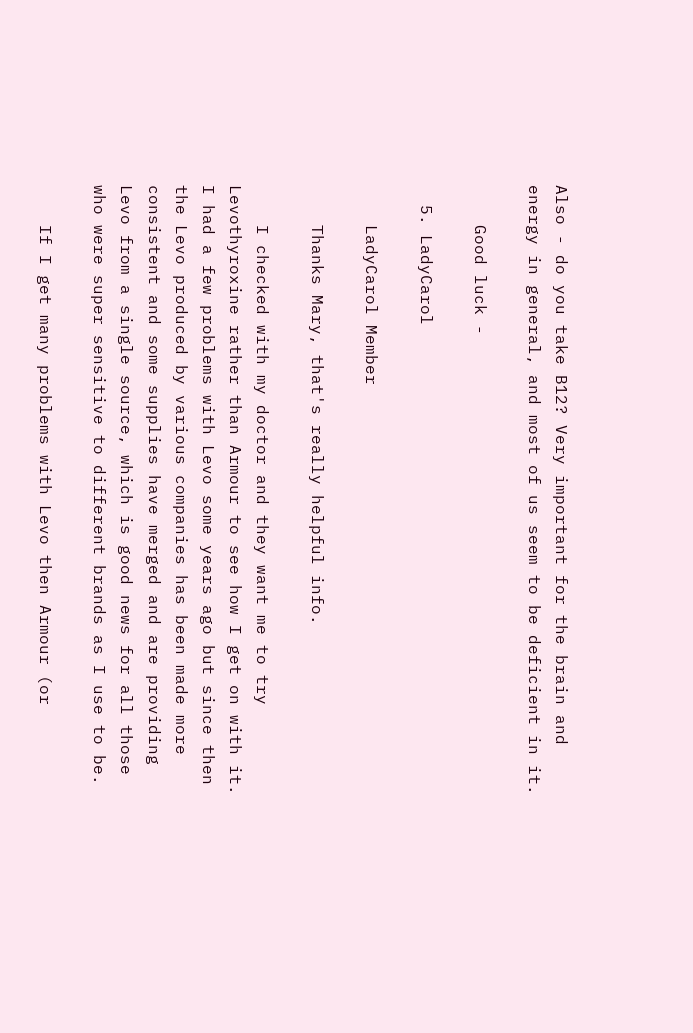Also - do you take B12? Very important for the brain and energy in general, and most of us seem to be deficient in it.

    Good luck -

  5. LadyCarol

    LadyCarol Member

    Thanks Mary, that's really helpful info.

    I checked with my doctor and they want me to try Levothyroxine rather than Armour to see how I get on with it. I had a few problems with Levo some years ago but since then the Levo produced by various companies has been made more consistent and some supplies have merged and are providing Levo from a single source, which is good news for all those who were super sensitive to different brands as I use to be.

    If I get many problems with Levo then Armour (or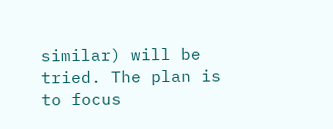similar) will be tried. The plan is to focus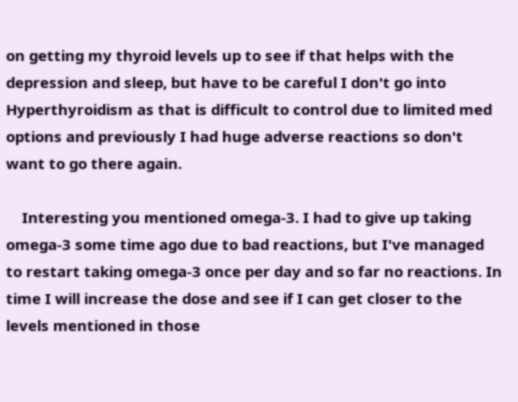on getting my thyroid levels up to see if that helps with the depression and sleep, but have to be careful I don't go into Hyperthyroidism as that is difficult to control due to limited med options and previously I had huge adverse reactions so don't want to go there again.

    Interesting you mentioned omega-3. I had to give up taking omega-3 some time ago due to bad reactions, but I've managed to restart taking omega-3 once per day and so far no reactions. In time I will increase the dose and see if I can get closer to the levels mentioned in those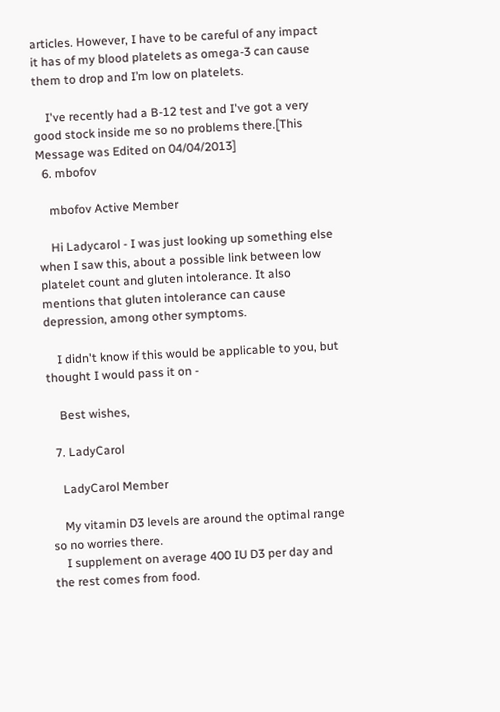articles. However, I have to be careful of any impact it has of my blood platelets as omega-3 can cause them to drop and I’m low on platelets.

    I've recently had a B-12 test and I've got a very good stock inside me so no problems there.[This Message was Edited on 04/04/2013]
  6. mbofov

    mbofov Active Member

    Hi Ladycarol - I was just looking up something else when I saw this, about a possible link between low platelet count and gluten intolerance. It also mentions that gluten intolerance can cause depression, among other symptoms.

    I didn't know if this would be applicable to you, but thought I would pass it on -

    Best wishes,

  7. LadyCarol

    LadyCarol Member

    My vitamin D3 levels are around the optimal range so no worries there.
    I supplement on average 400 IU D3 per day and the rest comes from food.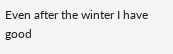Even after the winter I have good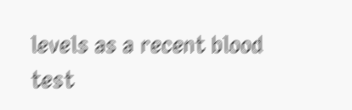levels as a recent blood test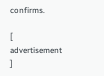confirms.

[ advertisement ]